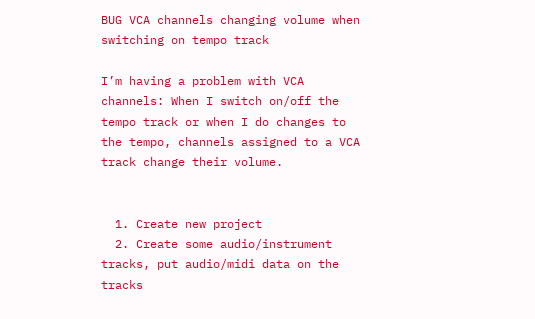BUG VCA channels changing volume when switching on tempo track

I’m having a problem with VCA channels: When I switch on/off the tempo track or when I do changes to the tempo, channels assigned to a VCA track change their volume.


  1. Create new project
  2. Create some audio/instrument tracks, put audio/midi data on the tracks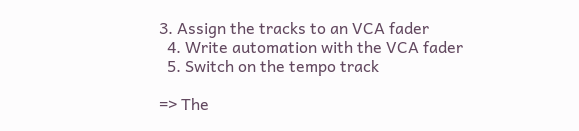3. Assign the tracks to an VCA fader
  4. Write automation with the VCA fader
  5. Switch on the tempo track

=> The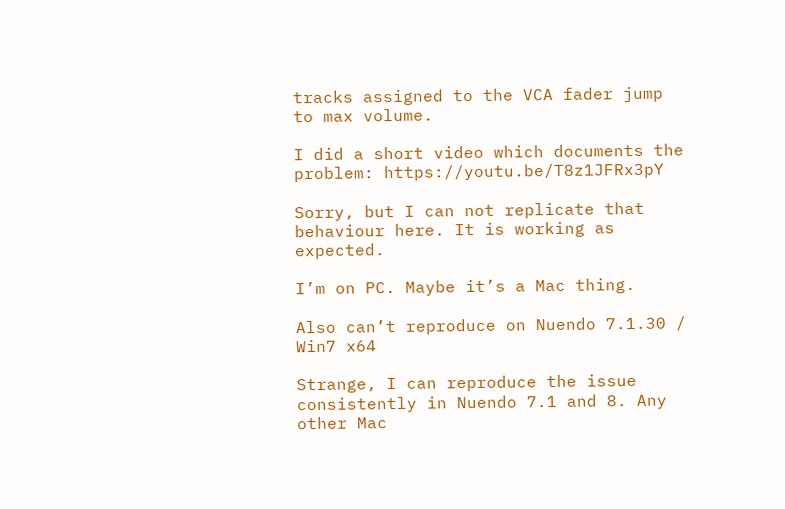tracks assigned to the VCA fader jump to max volume.

I did a short video which documents the problem: https://youtu.be/T8z1JFRx3pY

Sorry, but I can not replicate that behaviour here. It is working as expected.

I’m on PC. Maybe it’s a Mac thing.

Also can’t reproduce on Nuendo 7.1.30 / Win7 x64

Strange, I can reproduce the issue consistently in Nuendo 7.1 and 8. Any other Mac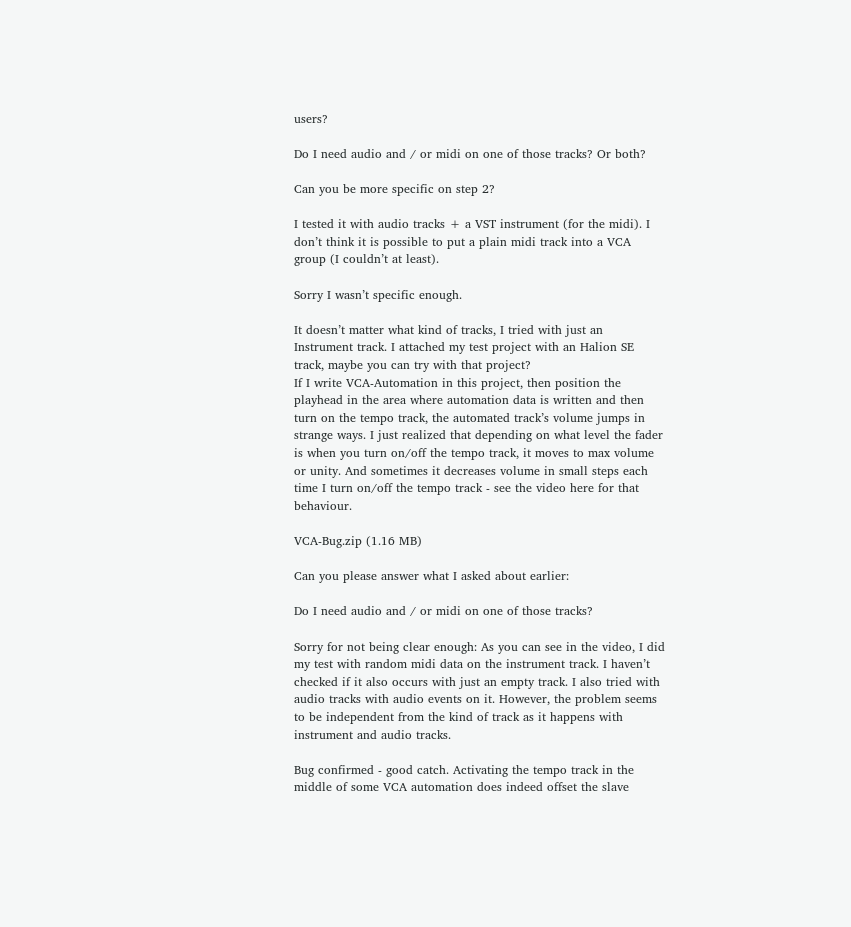users?

Do I need audio and / or midi on one of those tracks? Or both?

Can you be more specific on step 2?

I tested it with audio tracks + a VST instrument (for the midi). I don’t think it is possible to put a plain midi track into a VCA group (I couldn’t at least).

Sorry I wasn’t specific enough.

It doesn’t matter what kind of tracks, I tried with just an Instrument track. I attached my test project with an Halion SE track, maybe you can try with that project?
If I write VCA-Automation in this project, then position the playhead in the area where automation data is written and then turn on the tempo track, the automated track’s volume jumps in strange ways. I just realized that depending on what level the fader is when you turn on/off the tempo track, it moves to max volume or unity. And sometimes it decreases volume in small steps each time I turn on/off the tempo track - see the video here for that behaviour.

VCA-Bug.zip (1.16 MB)

Can you please answer what I asked about earlier:

Do I need audio and / or midi on one of those tracks?

Sorry for not being clear enough: As you can see in the video, I did my test with random midi data on the instrument track. I haven’t checked if it also occurs with just an empty track. I also tried with audio tracks with audio events on it. However, the problem seems to be independent from the kind of track as it happens with instrument and audio tracks.

Bug confirmed - good catch. Activating the tempo track in the middle of some VCA automation does indeed offset the slave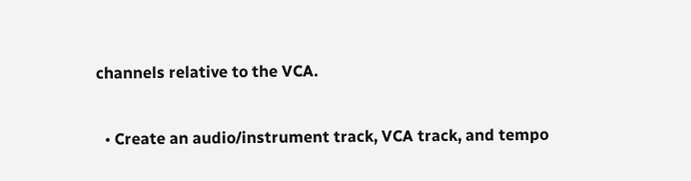channels relative to the VCA.

  • Create an audio/instrument track, VCA track, and tempo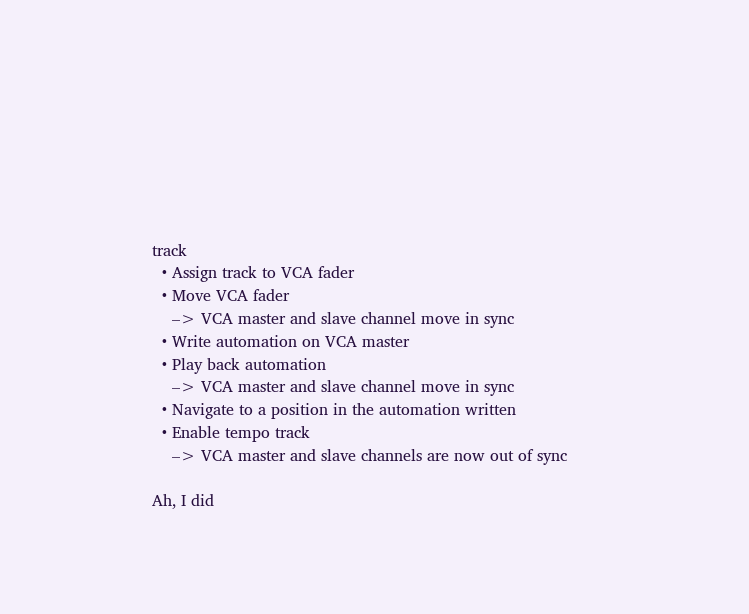track
  • Assign track to VCA fader
  • Move VCA fader
    –> VCA master and slave channel move in sync
  • Write automation on VCA master
  • Play back automation
    –> VCA master and slave channel move in sync
  • Navigate to a position in the automation written
  • Enable tempo track
    –> VCA master and slave channels are now out of sync

Ah, I did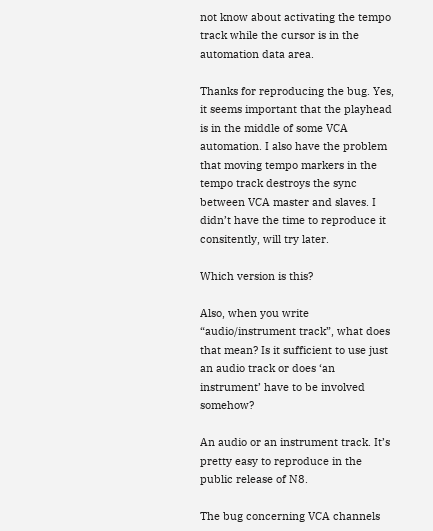not know about activating the tempo track while the cursor is in the automation data area.

Thanks for reproducing the bug. Yes, it seems important that the playhead is in the middle of some VCA automation. I also have the problem that moving tempo markers in the tempo track destroys the sync between VCA master and slaves. I didn’t have the time to reproduce it consitently, will try later.

Which version is this?

Also, when you write “audio/instrument track”, what does that mean? Is it sufficient to use just an audio track or does ‘an instrument’ have to be involved somehow?

An audio or an instrument track. It’s pretty easy to reproduce in the public release of N8.

The bug concerning VCA channels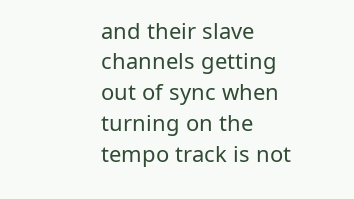and their slave channels getting out of sync when turning on the tempo track is not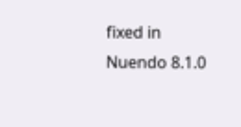fixed in Nuendo 8.1.0